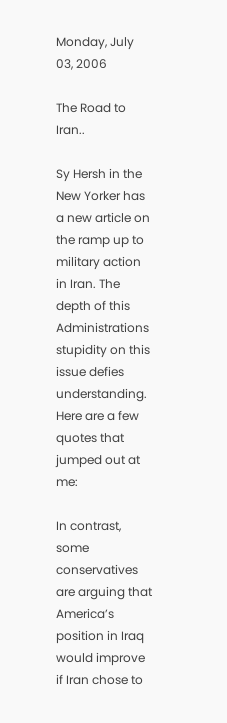Monday, July 03, 2006

The Road to Iran..

Sy Hersh in the New Yorker has a new article on the ramp up to military action in Iran. The depth of this Administrations stupidity on this issue defies understanding. Here are a few quotes that jumped out at me:

In contrast, some conservatives are arguing that America’s position in Iraq would improve if Iran chose to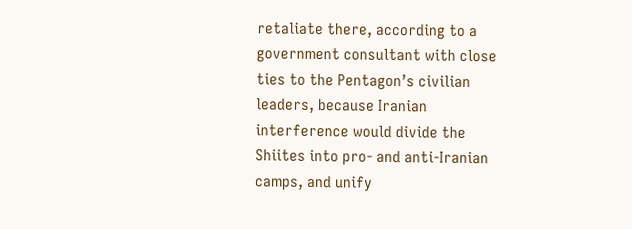retaliate there, according to a government consultant with close ties to the Pentagon’s civilian leaders, because Iranian interference would divide the Shiites into pro- and anti-Iranian camps, and unify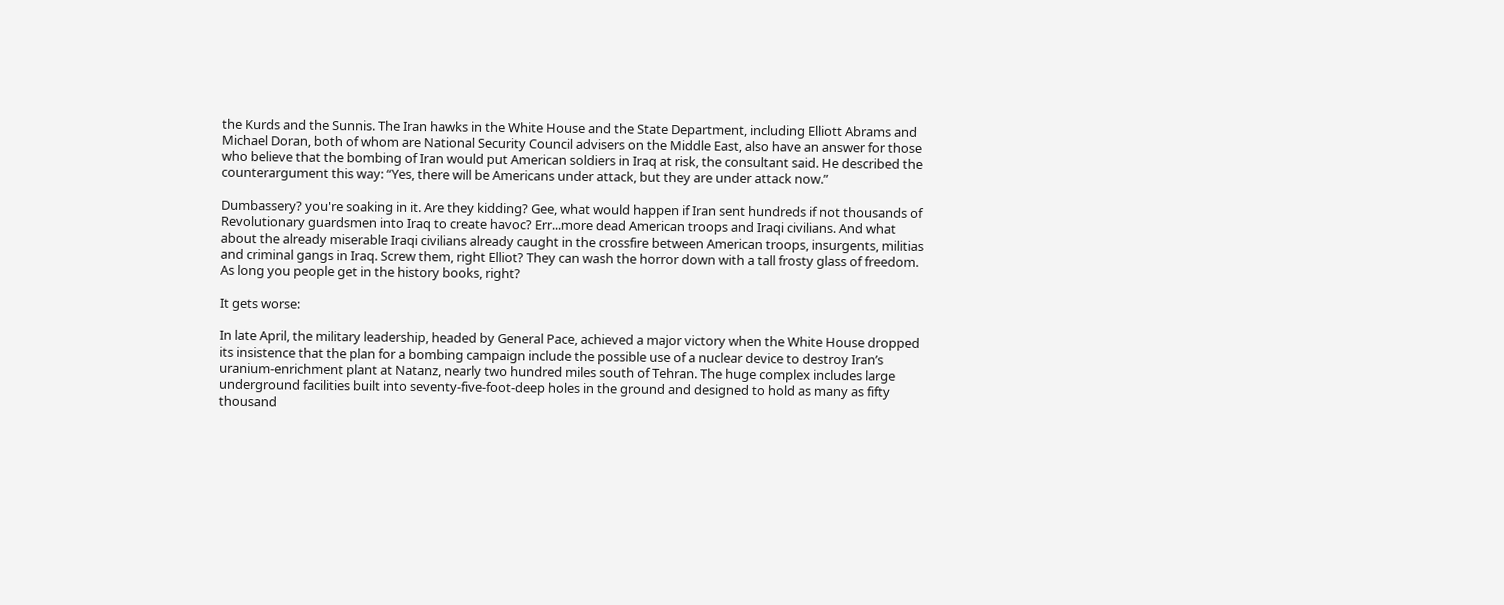the Kurds and the Sunnis. The Iran hawks in the White House and the State Department, including Elliott Abrams and Michael Doran, both of whom are National Security Council advisers on the Middle East, also have an answer for those who believe that the bombing of Iran would put American soldiers in Iraq at risk, the consultant said. He described the counterargument this way: “Yes, there will be Americans under attack, but they are under attack now.”

Dumbassery? you're soaking in it. Are they kidding? Gee, what would happen if Iran sent hundreds if not thousands of Revolutionary guardsmen into Iraq to create havoc? Err...more dead American troops and Iraqi civilians. And what about the already miserable Iraqi civilians already caught in the crossfire between American troops, insurgents, militias and criminal gangs in Iraq. Screw them, right Elliot? They can wash the horror down with a tall frosty glass of freedom. As long you people get in the history books, right?

It gets worse:

In late April, the military leadership, headed by General Pace, achieved a major victory when the White House dropped its insistence that the plan for a bombing campaign include the possible use of a nuclear device to destroy Iran’s uranium-enrichment plant at Natanz, nearly two hundred miles south of Tehran. The huge complex includes large underground facilities built into seventy-five-foot-deep holes in the ground and designed to hold as many as fifty thousand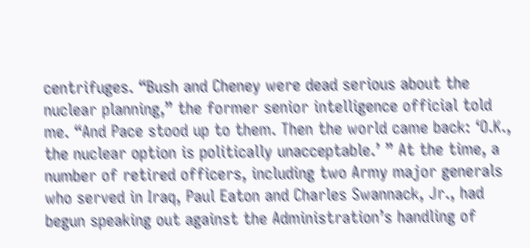centrifuges. “Bush and Cheney were dead serious about the nuclear planning,” the former senior intelligence official told me. “And Pace stood up to them. Then the world came back: ‘O.K., the nuclear option is politically unacceptable.’ ” At the time, a number of retired officers, including two Army major generals who served in Iraq, Paul Eaton and Charles Swannack, Jr., had begun speaking out against the Administration’s handling of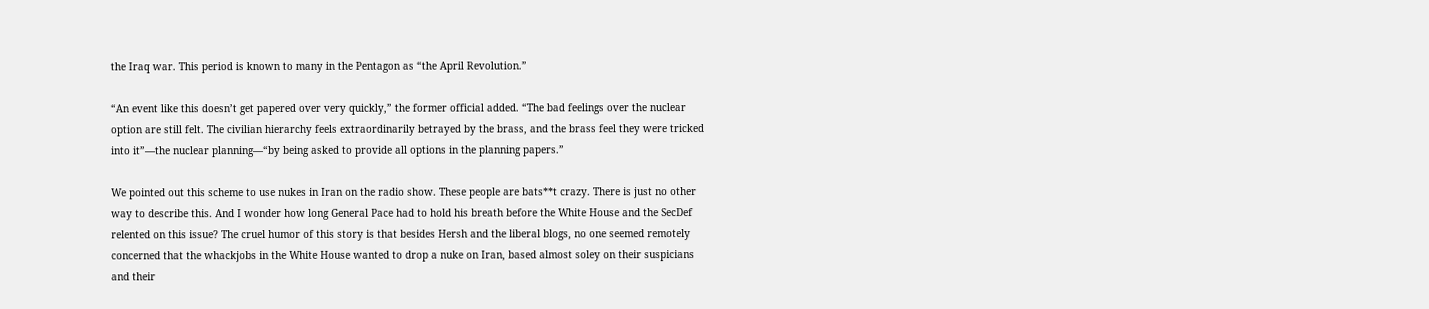the Iraq war. This period is known to many in the Pentagon as “the April Revolution.”

“An event like this doesn’t get papered over very quickly,” the former official added. “The bad feelings over the nuclear option are still felt. The civilian hierarchy feels extraordinarily betrayed by the brass, and the brass feel they were tricked into it”—the nuclear planning—“by being asked to provide all options in the planning papers.”

We pointed out this scheme to use nukes in Iran on the radio show. These people are bats**t crazy. There is just no other way to describe this. And I wonder how long General Pace had to hold his breath before the White House and the SecDef relented on this issue? The cruel humor of this story is that besides Hersh and the liberal blogs, no one seemed remotely concerned that the whackjobs in the White House wanted to drop a nuke on Iran, based almost soley on their suspicians and their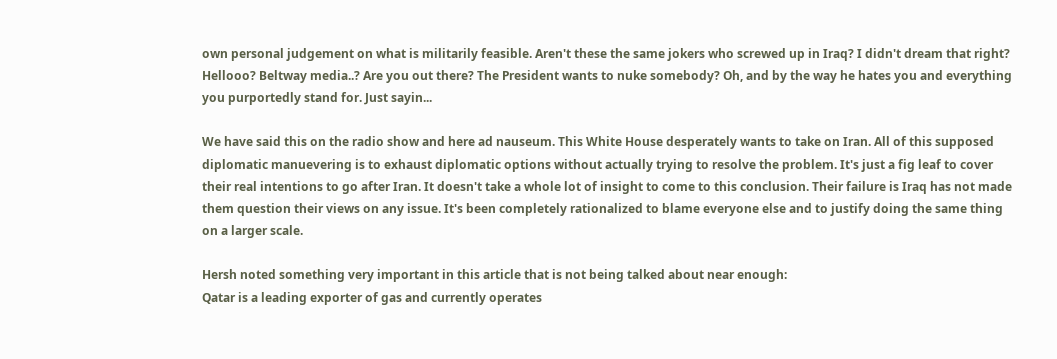own personal judgement on what is militarily feasible. Aren't these the same jokers who screwed up in Iraq? I didn't dream that right? Hellooo? Beltway media..? Are you out there? The President wants to nuke somebody? Oh, and by the way he hates you and everything you purportedly stand for. Just sayin...

We have said this on the radio show and here ad nauseum. This White House desperately wants to take on Iran. All of this supposed diplomatic manuevering is to exhaust diplomatic options without actually trying to resolve the problem. It's just a fig leaf to cover their real intentions to go after Iran. It doesn't take a whole lot of insight to come to this conclusion. Their failure is Iraq has not made them question their views on any issue. It's been completely rationalized to blame everyone else and to justify doing the same thing on a larger scale.

Hersh noted something very important in this article that is not being talked about near enough:
Qatar is a leading exporter of gas and currently operates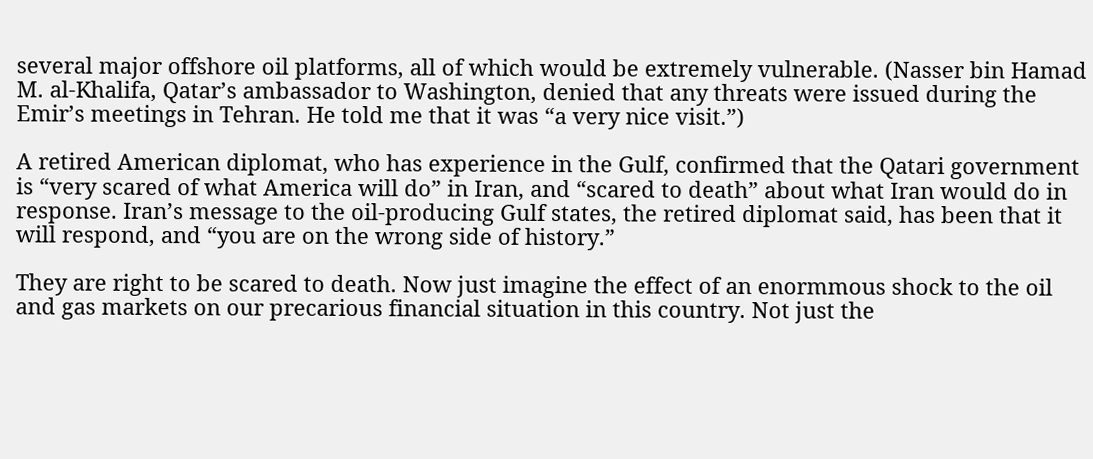several major offshore oil platforms, all of which would be extremely vulnerable. (Nasser bin Hamad M. al-Khalifa, Qatar’s ambassador to Washington, denied that any threats were issued during the Emir’s meetings in Tehran. He told me that it was “a very nice visit.”)

A retired American diplomat, who has experience in the Gulf, confirmed that the Qatari government is “very scared of what America will do” in Iran, and “scared to death” about what Iran would do in response. Iran’s message to the oil-producing Gulf states, the retired diplomat said, has been that it will respond, and “you are on the wrong side of history.”

They are right to be scared to death. Now just imagine the effect of an enormmous shock to the oil and gas markets on our precarious financial situation in this country. Not just the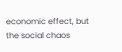economic effect, but the social chaos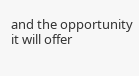and the opportunity it will offer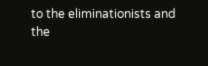to the eliminationists and the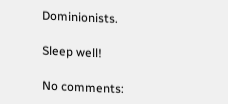Dominionists.

Sleep well!

No comments: